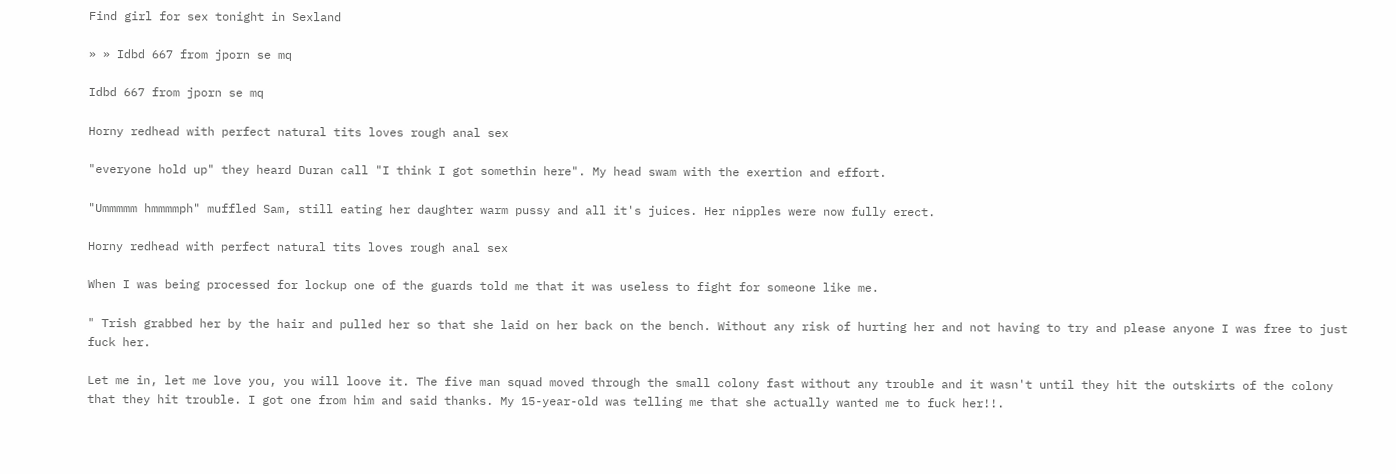Find girl for sex tonight in Sexland

» » Idbd 667 from jporn se mq

Idbd 667 from jporn se mq

Horny redhead with perfect natural tits loves rough anal sex

"everyone hold up" they heard Duran call "I think I got somethin here". My head swam with the exertion and effort.

"Ummmmm hmmmmph" muffled Sam, still eating her daughter warm pussy and all it's juices. Her nipples were now fully erect.

Horny redhead with perfect natural tits loves rough anal sex

When I was being processed for lockup one of the guards told me that it was useless to fight for someone like me.

" Trish grabbed her by the hair and pulled her so that she laid on her back on the bench. Without any risk of hurting her and not having to try and please anyone I was free to just fuck her.

Let me in, let me love you, you will loove it. The five man squad moved through the small colony fast without any trouble and it wasn't until they hit the outskirts of the colony that they hit trouble. I got one from him and said thanks. My 15-year-old was telling me that she actually wanted me to fuck her!!.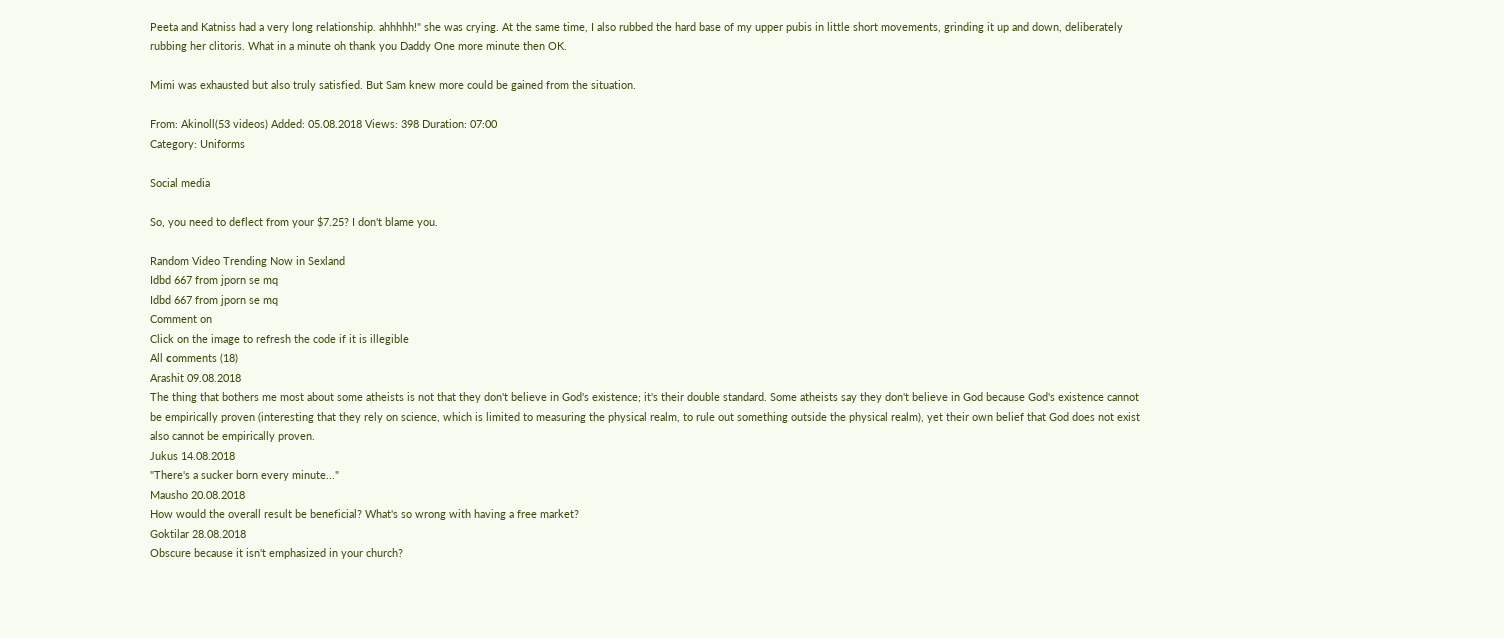Peeta and Katniss had a very long relationship. ahhhhh!" she was crying. At the same time, I also rubbed the hard base of my upper pubis in little short movements, grinding it up and down, deliberately rubbing her clitoris. What in a minute oh thank you Daddy One more minute then OK.

Mimi was exhausted but also truly satisfied. But Sam knew more could be gained from the situation.

From: Akinoll(53 videos) Added: 05.08.2018 Views: 398 Duration: 07:00
Category: Uniforms

Social media

So, you need to deflect from your $7.25? I don't blame you.

Random Video Trending Now in Sexland
Idbd 667 from jporn se mq
Idbd 667 from jporn se mq
Comment on
Click on the image to refresh the code if it is illegible
All сomments (18)
Arashit 09.08.2018
The thing that bothers me most about some atheists is not that they don't believe in God's existence; it's their double standard. Some atheists say they don't believe in God because God's existence cannot be empirically proven (interesting that they rely on science, which is limited to measuring the physical realm, to rule out something outside the physical realm), yet their own belief that God does not exist also cannot be empirically proven.
Jukus 14.08.2018
"There's a sucker born every minute..."
Mausho 20.08.2018
How would the overall result be beneficial? What's so wrong with having a free market?
Goktilar 28.08.2018
Obscure because it isn't emphasized in your church?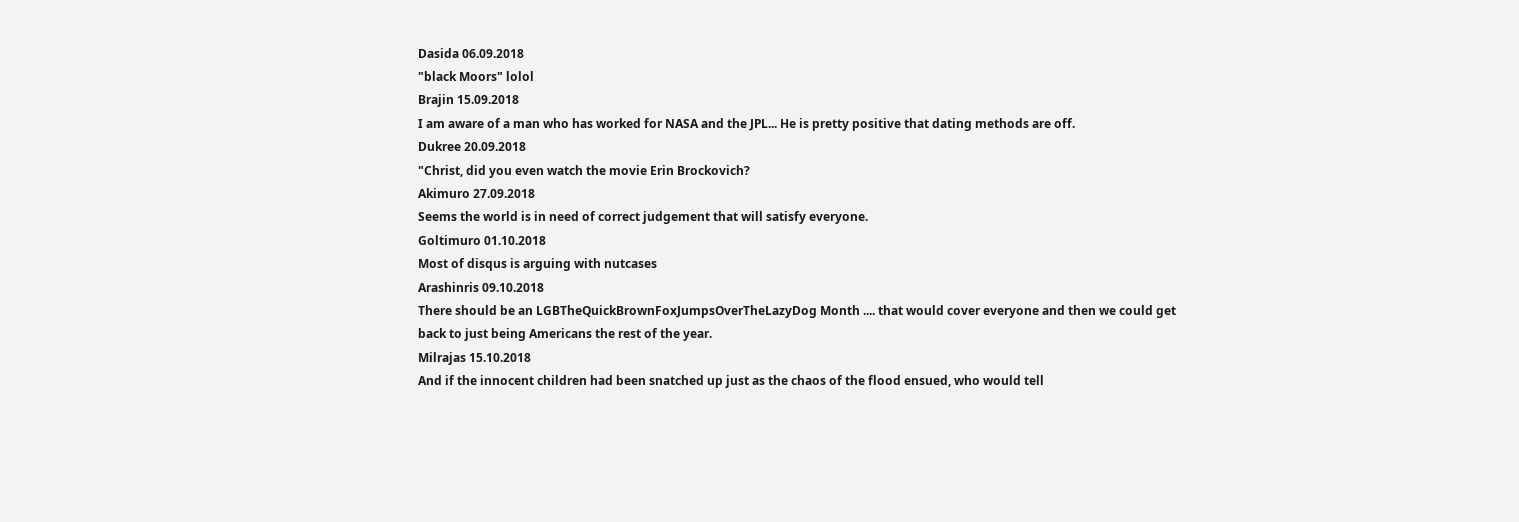Dasida 06.09.2018
"black Moors" lolol
Brajin 15.09.2018
I am aware of a man who has worked for NASA and the JPL... He is pretty positive that dating methods are off.
Dukree 20.09.2018
"Christ, did you even watch the movie Erin Brockovich?
Akimuro 27.09.2018
Seems the world is in need of correct judgement that will satisfy everyone.
Goltimuro 01.10.2018
Most of disqus is arguing with nutcases
Arashinris 09.10.2018
There should be an LGBTheQuickBrownFoxJumpsOverTheLazyDog Month .... that would cover everyone and then we could get back to just being Americans the rest of the year.
Milrajas 15.10.2018
And if the innocent children had been snatched up just as the chaos of the flood ensued, who would tell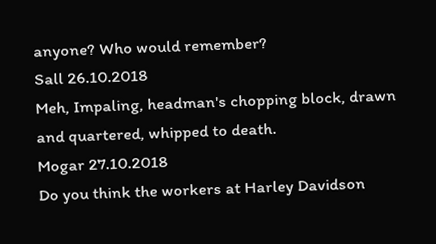anyone? Who would remember?
Sall 26.10.2018
Meh, Impaling, headman's chopping block, drawn and quartered, whipped to death.
Mogar 27.10.2018
Do you think the workers at Harley Davidson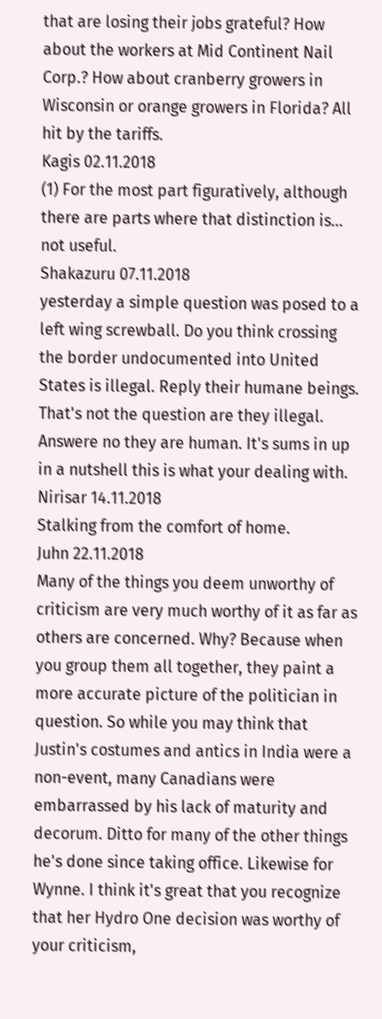that are losing their jobs grateful? How about the workers at Mid Continent Nail Corp.? How about cranberry growers in Wisconsin or orange growers in Florida? All hit by the tariffs.
Kagis 02.11.2018
(1) For the most part figuratively, although there are parts where that distinction is... not useful.
Shakazuru 07.11.2018
yesterday a simple question was posed to a left wing screwball. Do you think crossing the border undocumented into United States is illegal. Reply their humane beings. That's not the question are they illegal. Answere no they are human. It's sums in up in a nutshell this is what your dealing with.
Nirisar 14.11.2018
Stalking from the comfort of home.
Juhn 22.11.2018
Many of the things you deem unworthy of criticism are very much worthy of it as far as others are concerned. Why? Because when you group them all together, they paint a more accurate picture of the politician in question. So while you may think that Justin's costumes and antics in India were a non-event, many Canadians were embarrassed by his lack of maturity and decorum. Ditto for many of the other things he's done since taking office. Likewise for Wynne. I think it's great that you recognize that her Hydro One decision was worthy of your criticism,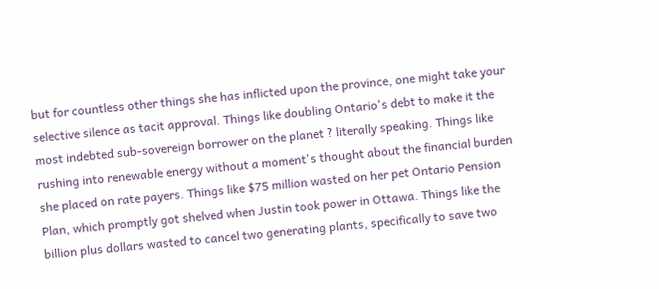but for countless other things she has inflicted upon the province, one might take your selective silence as tacit approval. Things like doubling Ontario's debt to make it the most indebted sub-sovereign borrower on the planet ? literally speaking. Things like rushing into renewable energy without a moment's thought about the financial burden she placed on rate payers. Things like $75 million wasted on her pet Ontario Pension Plan, which promptly got shelved when Justin took power in Ottawa. Things like the billion plus dollars wasted to cancel two generating plants, specifically to save two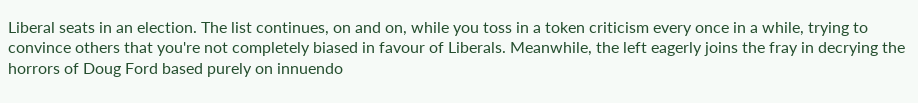Liberal seats in an election. The list continues, on and on, while you toss in a token criticism every once in a while, trying to convince others that you're not completely biased in favour of Liberals. Meanwhile, the left eagerly joins the fray in decrying the horrors of Doug Ford based purely on innuendo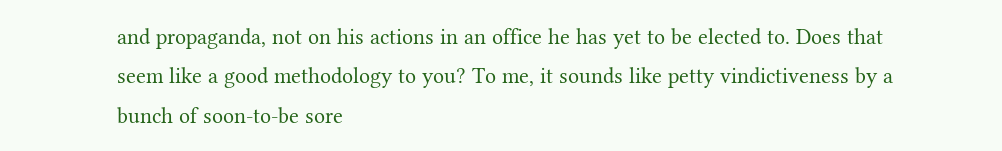and propaganda, not on his actions in an office he has yet to be elected to. Does that seem like a good methodology to you? To me, it sounds like petty vindictiveness by a bunch of soon-to-be sore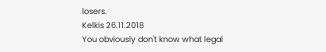losers.
Kelkis 26.11.2018
You obviously don't know what legal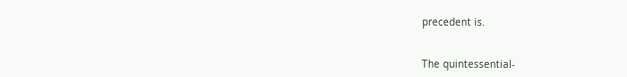precedent is.


The quintessential-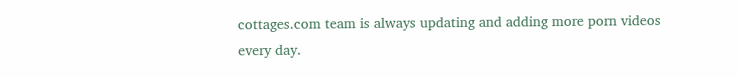cottages.com team is always updating and adding more porn videos every day.